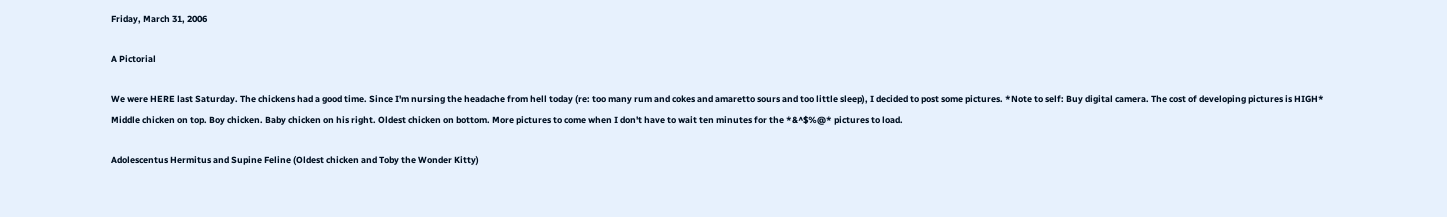Friday, March 31, 2006

A Pictorial

We were HERE last Saturday. The chickens had a good time. Since I'm nursing the headache from hell today (re: too many rum and cokes and amaretto sours and too little sleep), I decided to post some pictures. *Note to self: Buy digital camera. The cost of developing pictures is HIGH*
Middle chicken on top. Boy chicken. Baby chicken on his right. Oldest chicken on bottom. More pictures to come when I don't have to wait ten minutes for the *&^$%@* pictures to load.

Adolescentus Hermitus and Supine Feline (Oldest chicken and Toby the Wonder Kitty)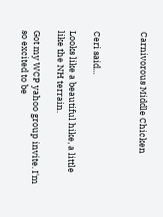Carnivorous Middle Chicken



Ceri said...

Looks like a beautiful hike, a little like the NH terrain.

Got my WCP yahoo group invite. I'm so excited to be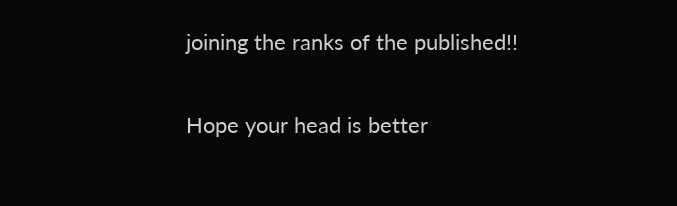joining the ranks of the published!!

Hope your head is better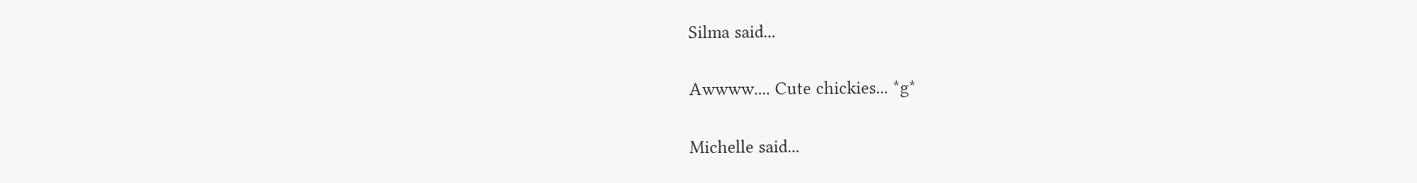Silma said...

Awwww.... Cute chickies... *g*

Michelle said...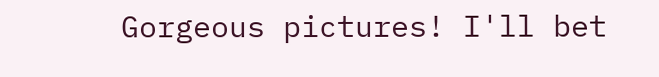Gorgeous pictures! I'll bet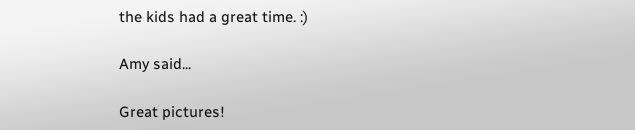the kids had a great time. :)

Amy said...

Great pictures!